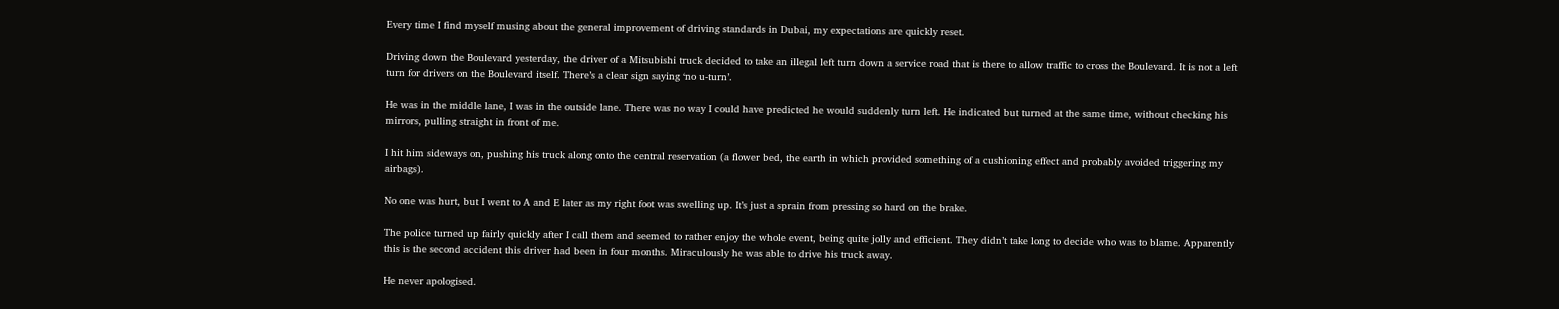Every time I find myself musing about the general improvement of driving standards in Dubai, my expectations are quickly reset.

Driving down the Boulevard yesterday, the driver of a Mitsubishi truck decided to take an illegal left turn down a service road that is there to allow traffic to cross the Boulevard. It is not a left turn for drivers on the Boulevard itself. There’s a clear sign saying ‘no u-turn’.

He was in the middle lane, I was in the outside lane. There was no way I could have predicted he would suddenly turn left. He indicated but turned at the same time, without checking his mirrors, pulling straight in front of me.

I hit him sideways on, pushing his truck along onto the central reservation (a flower bed, the earth in which provided something of a cushioning effect and probably avoided triggering my airbags).

No one was hurt, but I went to A and E later as my right foot was swelling up. It’s just a sprain from pressing so hard on the brake.

The police turned up fairly quickly after I call them and seemed to rather enjoy the whole event, being quite jolly and efficient. They didn’t take long to decide who was to blame. Apparently this is the second accident this driver had been in four months. Miraculously he was able to drive his truck away.

He never apologised.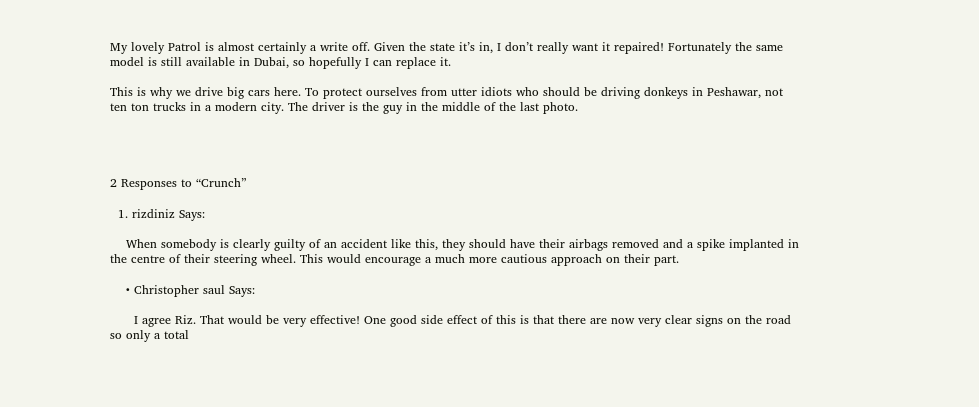My lovely Patrol is almost certainly a write off. Given the state it’s in, I don’t really want it repaired! Fortunately the same model is still available in Dubai, so hopefully I can replace it.

This is why we drive big cars here. To protect ourselves from utter idiots who should be driving donkeys in Peshawar, not ten ton trucks in a modern city. The driver is the guy in the middle of the last photo.




2 Responses to “Crunch”

  1. rizdiniz Says:

    When somebody is clearly guilty of an accident like this, they should have their airbags removed and a spike implanted in the centre of their steering wheel. This would encourage a much more cautious approach on their part.

    • Christopher saul Says:

      I agree Riz. That would be very effective! One good side effect of this is that there are now very clear signs on the road so only a total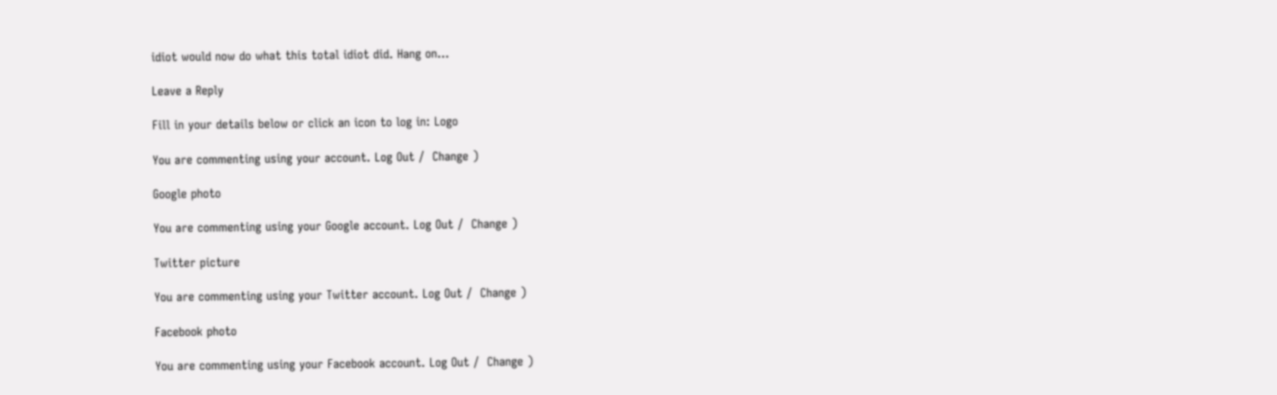idiot would now do what this total idiot did. Hang on…

Leave a Reply

Fill in your details below or click an icon to log in: Logo

You are commenting using your account. Log Out /  Change )

Google photo

You are commenting using your Google account. Log Out /  Change )

Twitter picture

You are commenting using your Twitter account. Log Out /  Change )

Facebook photo

You are commenting using your Facebook account. Log Out /  Change )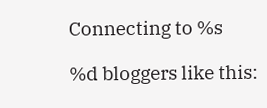Connecting to %s

%d bloggers like this: